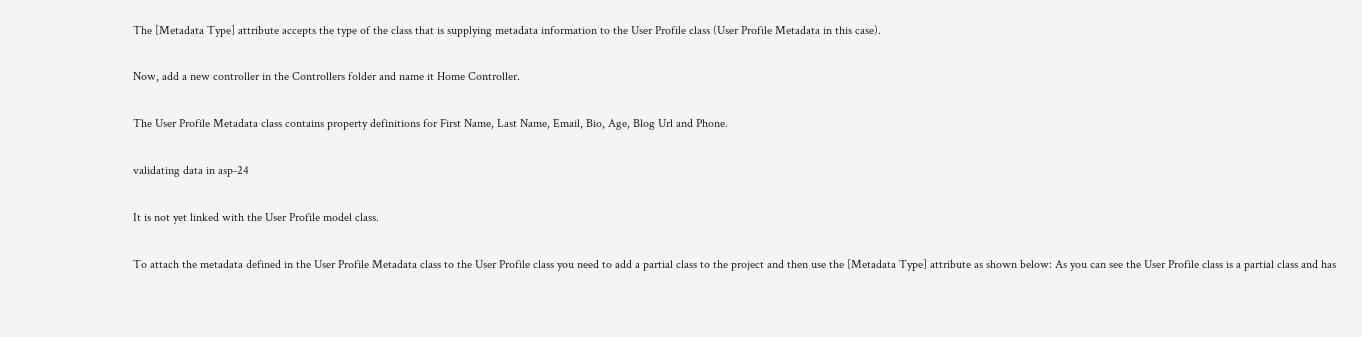The [Metadata Type] attribute accepts the type of the class that is supplying metadata information to the User Profile class (User Profile Metadata in this case).

Now, add a new controller in the Controllers folder and name it Home Controller.

The User Profile Metadata class contains property definitions for First Name, Last Name, Email, Bio, Age, Blog Url and Phone.

validating data in asp-24

It is not yet linked with the User Profile model class.

To attach the metadata defined in the User Profile Metadata class to the User Profile class you need to add a partial class to the project and then use the [Metadata Type] attribute as shown below: As you can see the User Profile class is a partial class and has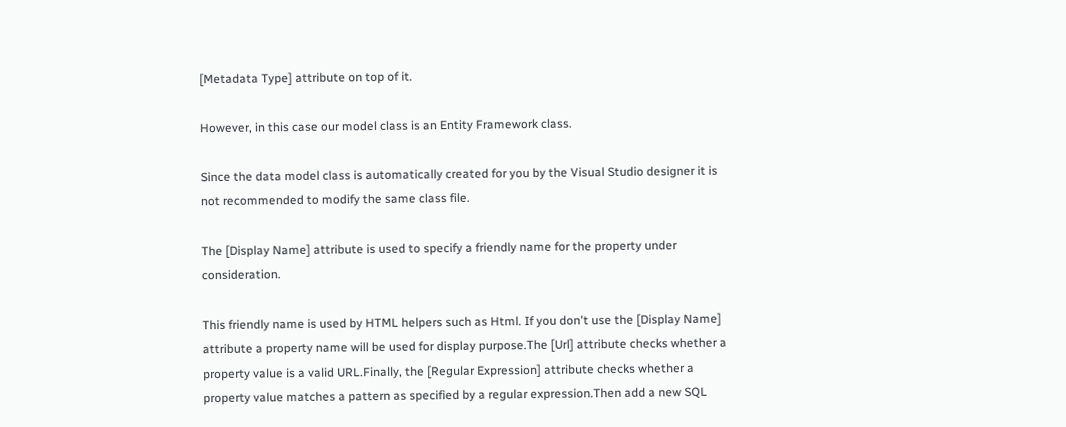[Metadata Type] attribute on top of it.

However, in this case our model class is an Entity Framework class.

Since the data model class is automatically created for you by the Visual Studio designer it is not recommended to modify the same class file.

The [Display Name] attribute is used to specify a friendly name for the property under consideration.

This friendly name is used by HTML helpers such as Html. If you don't use the [Display Name] attribute a property name will be used for display purpose.The [Url] attribute checks whether a property value is a valid URL.Finally, the [Regular Expression] attribute checks whether a property value matches a pattern as specified by a regular expression.Then add a new SQL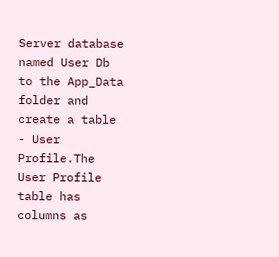Server database named User Db to the App_Data folder and create a table - User Profile.The User Profile table has columns as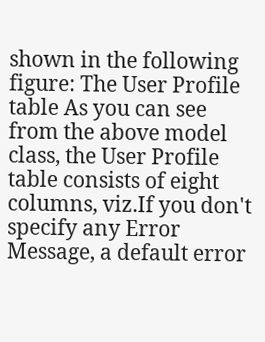shown in the following figure: The User Profile table As you can see from the above model class, the User Profile table consists of eight columns, viz.If you don't specify any Error Message, a default error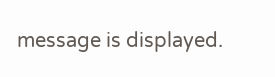message is displayed.